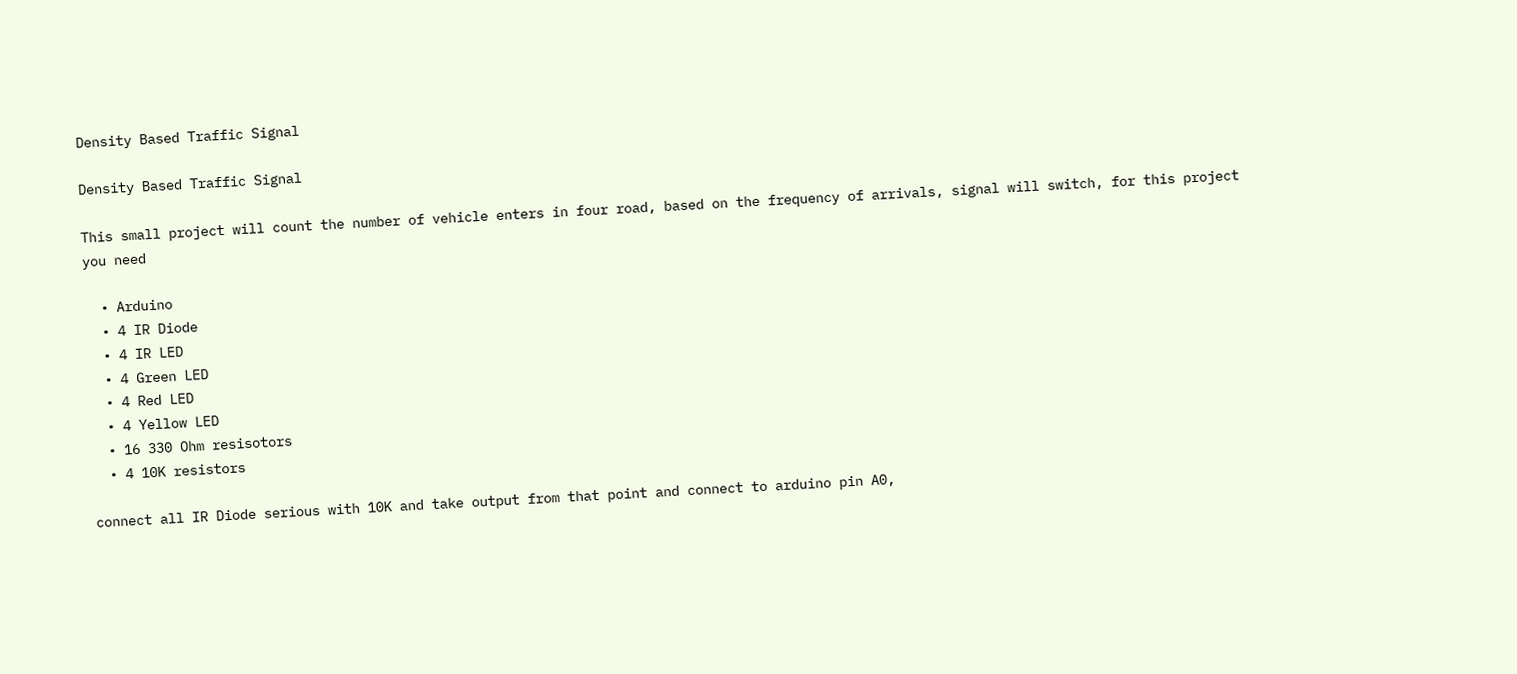Density Based Traffic Signal

Density Based Traffic Signal

This small project will count the number of vehicle enters in four road, based on the frequency of arrivals, signal will switch, for this project you need

  • Arduino
  • 4 IR Diode
  • 4 IR LED
  • 4 Green LED
  • 4 Red LED
  • 4 Yellow LED
  • 16 330 Ohm resisotors
  • 4 10K resistors

connect all IR Diode serious with 10K and take output from that point and connect to arduino pin A0,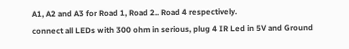A1, A2 and A3 for Road 1, Road 2.. Road 4 respectively.
connect all LEDs with 300 ohm in serious, plug 4 IR Led in 5V and Ground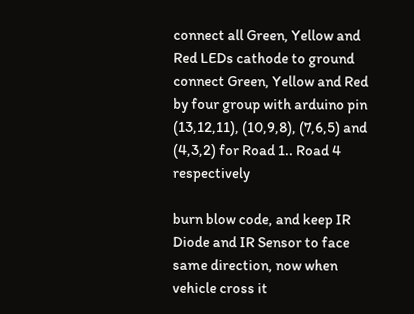connect all Green, Yellow and Red LEDs cathode to ground
connect Green, Yellow and Red by four group with arduino pin (13,12,11), (10,9,8), (7,6,5) and (4,3,2) for Road 1.. Road 4 respectively

burn blow code, and keep IR Diode and IR Sensor to face same direction, now when vehicle cross it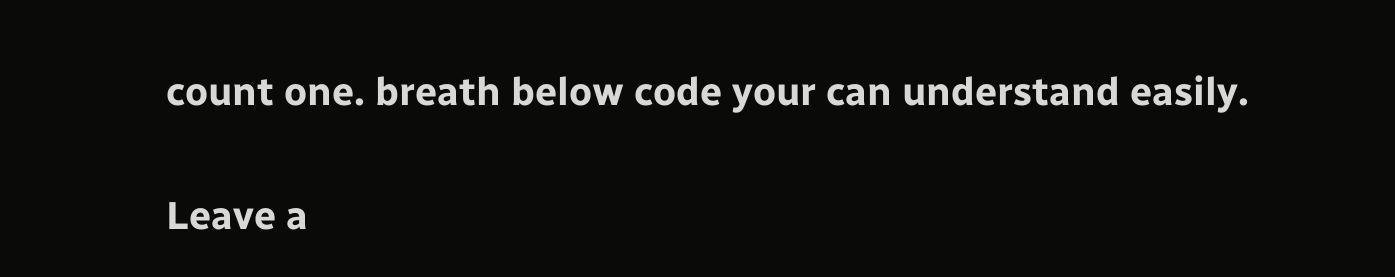count one. breath below code your can understand easily.

Leave a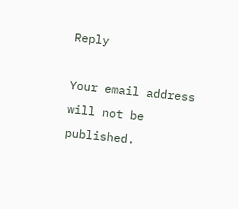Reply

Your email address will not be published.